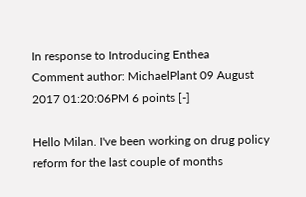In response to Introducing Enthea
Comment author: MichaelPlant 09 August 2017 01:20:06PM 6 points [-]

Hello Milan. I've been working on drug policy reform for the last couple of months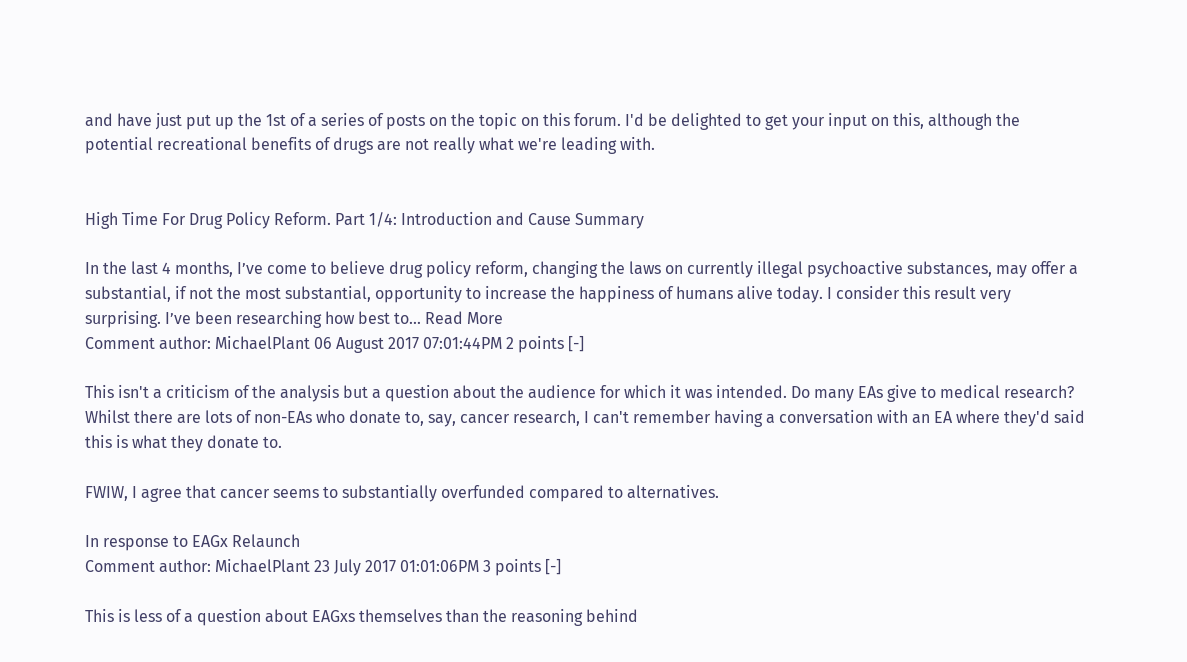and have just put up the 1st of a series of posts on the topic on this forum. I'd be delighted to get your input on this, although the potential recreational benefits of drugs are not really what we're leading with.


High Time For Drug Policy Reform. Part 1/4: Introduction and Cause Summary

In the last 4 months, I’ve come to believe drug policy reform, changing the laws on currently illegal psychoactive substances, may offer a substantial, if not the most substantial, opportunity to increase the happiness of humans alive today. I consider this result very surprising. I’ve been researching how best to... Read More
Comment author: MichaelPlant 06 August 2017 07:01:44PM 2 points [-]

This isn't a criticism of the analysis but a question about the audience for which it was intended. Do many EAs give to medical research? Whilst there are lots of non-EAs who donate to, say, cancer research, I can't remember having a conversation with an EA where they'd said this is what they donate to.

FWIW, I agree that cancer seems to substantially overfunded compared to alternatives.

In response to EAGx Relaunch
Comment author: MichaelPlant 23 July 2017 01:01:06PM 3 points [-]

This is less of a question about EAGxs themselves than the reasoning behind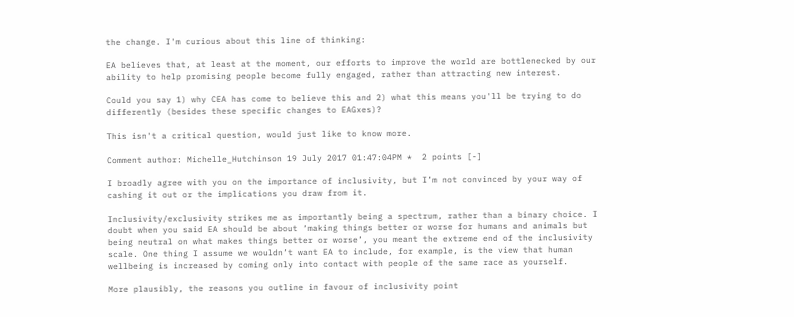the change. I'm curious about this line of thinking:

EA believes that, at least at the moment, our efforts to improve the world are bottlenecked by our ability to help promising people become fully engaged, rather than attracting new interest.

Could you say 1) why CEA has come to believe this and 2) what this means you'll be trying to do differently (besides these specific changes to EAGxes)?

This isn't a critical question, would just like to know more.

Comment author: Michelle_Hutchinson 19 July 2017 01:47:04PM *  2 points [-]

I broadly agree with you on the importance of inclusivity, but I’m not convinced by your way of cashing it out or the implications you draw from it.

Inclusivity/exclusivity strikes me as importantly being a spectrum, rather than a binary choice. I doubt when you said EA should be about ‘making things better or worse for humans and animals but being neutral on what makes things better or worse’, you meant the extreme end of the inclusivity scale. One thing I assume we wouldn’t want EA to include, for example, is the view that human wellbeing is increased by coming only into contact with people of the same race as yourself.

More plausibly, the reasons you outline in favour of inclusivity point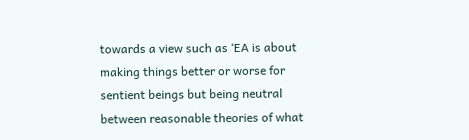towards a view such as ‘EA is about making things better or worse for sentient beings but being neutral between reasonable theories of what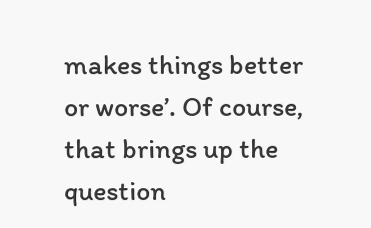makes things better or worse’. Of course, that brings up the question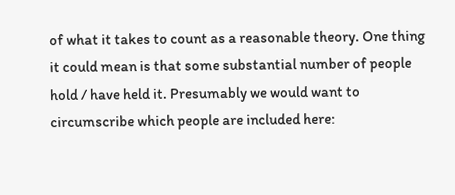of what it takes to count as a reasonable theory. One thing it could mean is that some substantial number of people hold / have held it. Presumably we would want to circumscribe which people are included here: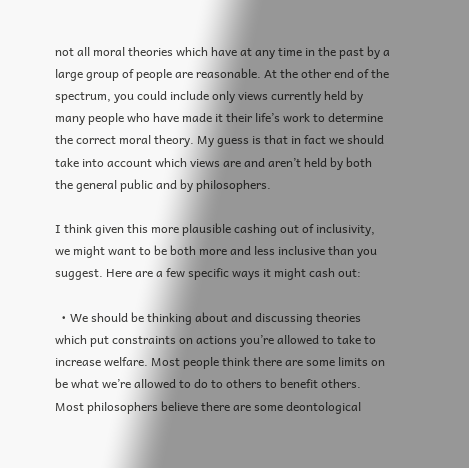not all moral theories which have at any time in the past by a large group of people are reasonable. At the other end of the spectrum, you could include only views currently held by many people who have made it their life’s work to determine the correct moral theory. My guess is that in fact we should take into account which views are and aren’t held by both the general public and by philosophers.

I think given this more plausible cashing out of inclusivity, we might want to be both more and less inclusive than you suggest. Here are a few specific ways it might cash out:

  • We should be thinking about and discussing theories which put constraints on actions you’re allowed to take to increase welfare. Most people think there are some limits on be what we’re allowed to do to others to benefit others. Most philosophers believe there are some deontological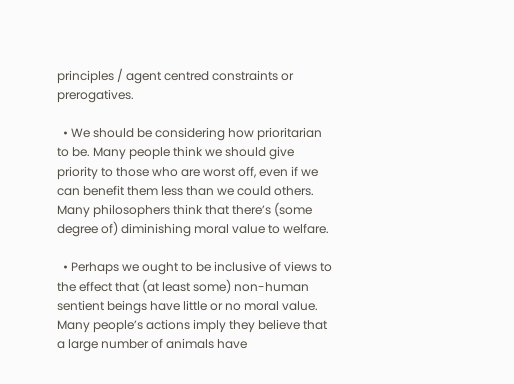principles / agent centred constraints or prerogatives.

  • We should be considering how prioritarian to be. Many people think we should give priority to those who are worst off, even if we can benefit them less than we could others. Many philosophers think that there’s (some degree of) diminishing moral value to welfare.

  • Perhaps we ought to be inclusive of views to the effect that (at least some) non-human sentient beings have little or no moral value. Many people’s actions imply they believe that a large number of animals have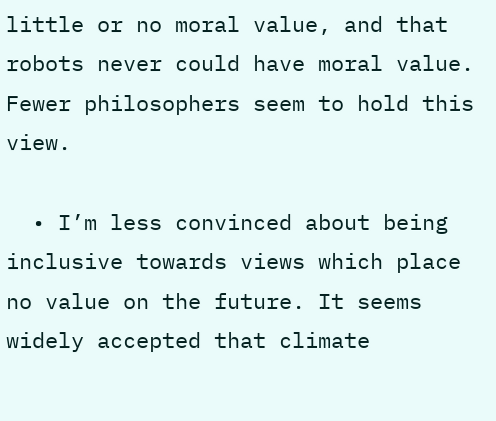little or no moral value, and that robots never could have moral value. Fewer philosophers seem to hold this view.

  • I’m less convinced about being inclusive towards views which place no value on the future. It seems widely accepted that climate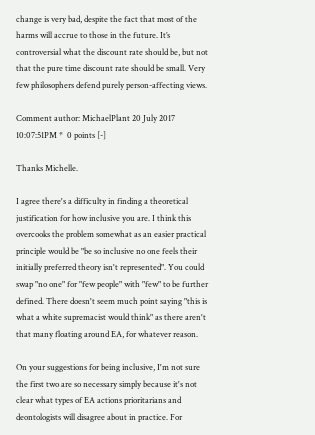change is very bad, despite the fact that most of the harms will accrue to those in the future. It’s controversial what the discount rate should be, but not that the pure time discount rate should be small. Very few philosophers defend purely person-affecting views.

Comment author: MichaelPlant 20 July 2017 10:07:51PM *  0 points [-]

Thanks Michelle.

I agree there's a difficulty in finding a theoretical justification for how inclusive you are. I think this overcooks the problem somewhat as an easier practical principle would be "be so inclusive no one feels their initially preferred theory isn't represented". You could swap "no one" for "few people" with "few" to be further defined. There doesn't seem much point saying "this is what a white supremacist would think" as there aren't that many floating around EA, for whatever reason.

On your suggestions for being inclusive, I'm not sure the first two are so necessary simply because it's not clear what types of EA actions prioritarians and deontologists will disagree about in practice. For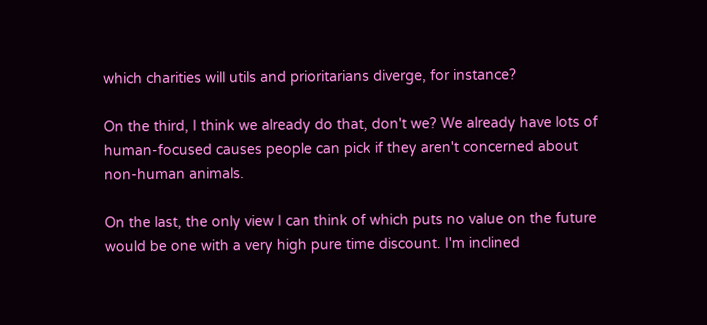which charities will utils and prioritarians diverge, for instance?

On the third, I think we already do that, don't we? We already have lots of human-focused causes people can pick if they aren't concerned about non-human animals.

On the last, the only view I can think of which puts no value on the future would be one with a very high pure time discount. I'm inclined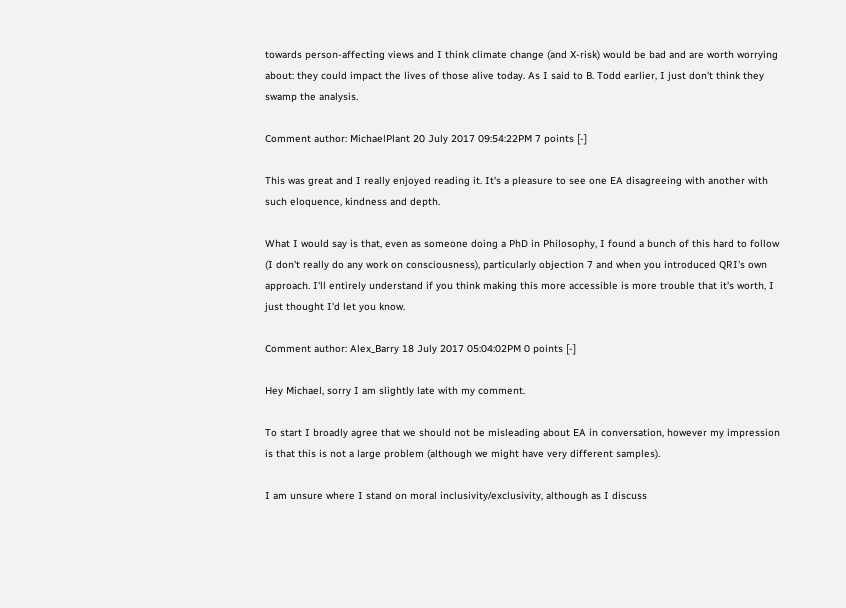towards person-affecting views and I think climate change (and X-risk) would be bad and are worth worrying about: they could impact the lives of those alive today. As I said to B. Todd earlier, I just don't think they swamp the analysis.

Comment author: MichaelPlant 20 July 2017 09:54:22PM 7 points [-]

This was great and I really enjoyed reading it. It's a pleasure to see one EA disagreeing with another with such eloquence, kindness and depth.

What I would say is that, even as someone doing a PhD in Philosophy, I found a bunch of this hard to follow (I don't really do any work on consciousness), particularly objection 7 and when you introduced QRI's own approach. I'll entirely understand if you think making this more accessible is more trouble that it's worth, I just thought I'd let you know.

Comment author: Alex_Barry 18 July 2017 05:04:02PM 0 points [-]

Hey Michael, sorry I am slightly late with my comment.

To start I broadly agree that we should not be misleading about EA in conversation, however my impression is that this is not a large problem (although we might have very different samples).

I am unsure where I stand on moral inclusivity/exclusivity, although as I discuss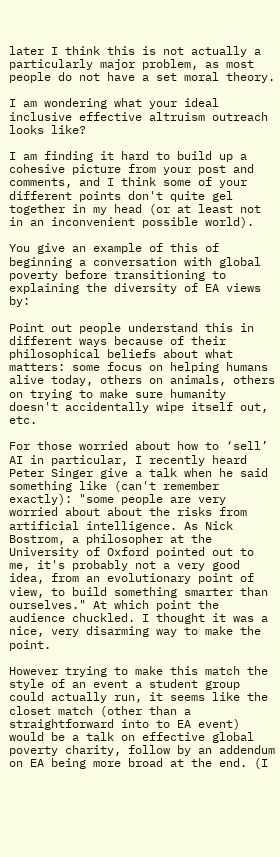later I think this is not actually a particularly major problem, as most people do not have a set moral theory.

I am wondering what your ideal inclusive effective altruism outreach looks like?

I am finding it hard to build up a cohesive picture from your post and comments, and I think some of your different points don't quite gel together in my head (or at least not in an inconvenient possible world).

You give an example of this of beginning a conversation with global poverty before transitioning to explaining the diversity of EA views by:

Point out people understand this in different ways because of their philosophical beliefs about what matters: some focus on helping humans alive today, others on animals, others on trying to make sure humanity doesn't accidentally wipe itself out, etc.

For those worried about how to ‘sell’ AI in particular, I recently heard Peter Singer give a talk when he said something like (can't remember exactly): "some people are very worried about about the risks from artificial intelligence. As Nick Bostrom, a philosopher at the University of Oxford pointed out to me, it's probably not a very good idea, from an evolutionary point of view, to build something smarter than ourselves." At which point the audience chuckled. I thought it was a nice, very disarming way to make the point.

However trying to make this match the style of an event a student group could actually run, it seems like the closet match (other than a straightforward into to EA event) would be a talk on effective global poverty charity, follow by an addendum on EA being more broad at the end. (I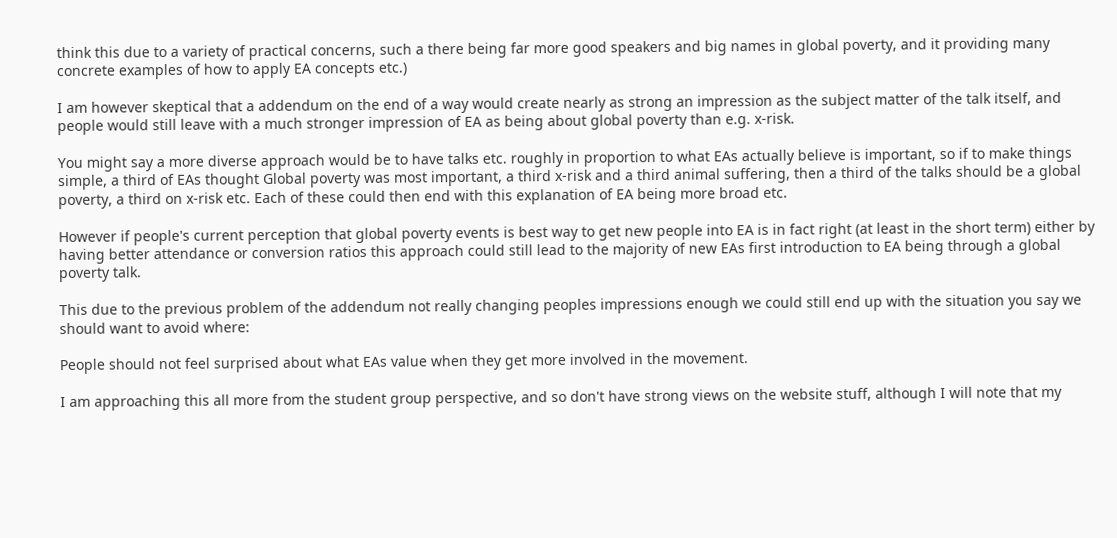think this due to a variety of practical concerns, such a there being far more good speakers and big names in global poverty, and it providing many concrete examples of how to apply EA concepts etc.)

I am however skeptical that a addendum on the end of a way would create nearly as strong an impression as the subject matter of the talk itself, and people would still leave with a much stronger impression of EA as being about global poverty than e.g. x-risk.

You might say a more diverse approach would be to have talks etc. roughly in proportion to what EAs actually believe is important, so if to make things simple, a third of EAs thought Global poverty was most important, a third x-risk and a third animal suffering, then a third of the talks should be a global poverty, a third on x-risk etc. Each of these could then end with this explanation of EA being more broad etc.

However if people's current perception that global poverty events is best way to get new people into EA is in fact right (at least in the short term) either by having better attendance or conversion ratios this approach could still lead to the majority of new EAs first introduction to EA being through a global poverty talk.

This due to the previous problem of the addendum not really changing peoples impressions enough we could still end up with the situation you say we should want to avoid where:

People should not feel surprised about what EAs value when they get more involved in the movement.

I am approaching this all more from the student group perspective, and so don't have strong views on the website stuff, although I will note that my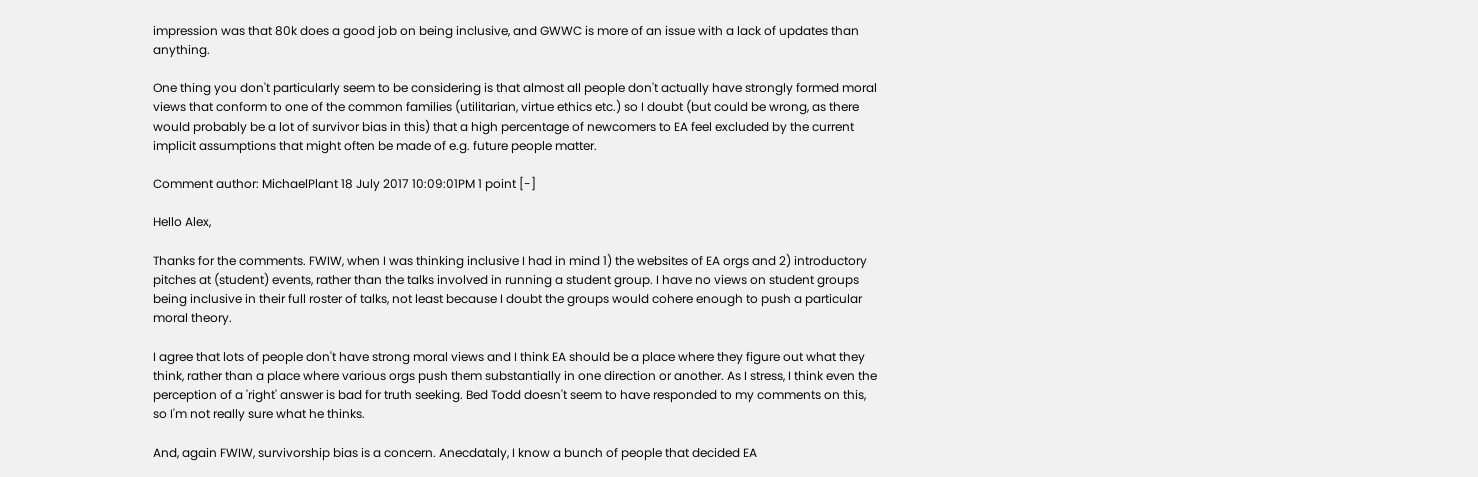impression was that 80k does a good job on being inclusive, and GWWC is more of an issue with a lack of updates than anything.

One thing you don't particularly seem to be considering is that almost all people don't actually have strongly formed moral views that conform to one of the common families (utilitarian, virtue ethics etc.) so I doubt (but could be wrong, as there would probably be a lot of survivor bias in this) that a high percentage of newcomers to EA feel excluded by the current implicit assumptions that might often be made of e.g. future people matter.

Comment author: MichaelPlant 18 July 2017 10:09:01PM 1 point [-]

Hello Alex,

Thanks for the comments. FWIW, when I was thinking inclusive I had in mind 1) the websites of EA orgs and 2) introductory pitches at (student) events, rather than the talks involved in running a student group. I have no views on student groups being inclusive in their full roster of talks, not least because I doubt the groups would cohere enough to push a particular moral theory.

I agree that lots of people don't have strong moral views and I think EA should be a place where they figure out what they think, rather than a place where various orgs push them substantially in one direction or another. As I stress, I think even the perception of a 'right' answer is bad for truth seeking. Bed Todd doesn't seem to have responded to my comments on this, so I'm not really sure what he thinks.

And, again FWIW, survivorship bias is a concern. Anecdataly, I know a bunch of people that decided EA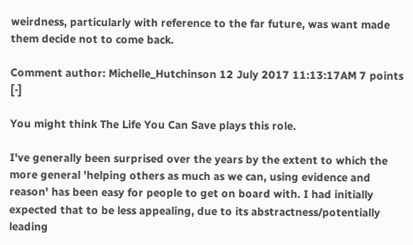weirdness, particularly with reference to the far future, was want made them decide not to come back.

Comment author: Michelle_Hutchinson 12 July 2017 11:13:17AM 7 points [-]

You might think The Life You Can Save plays this role.

I've generally been surprised over the years by the extent to which the more general 'helping others as much as we can, using evidence and reason' has been easy for people to get on board with. I had initially expected that to be less appealing, due to its abstractness/potentially leading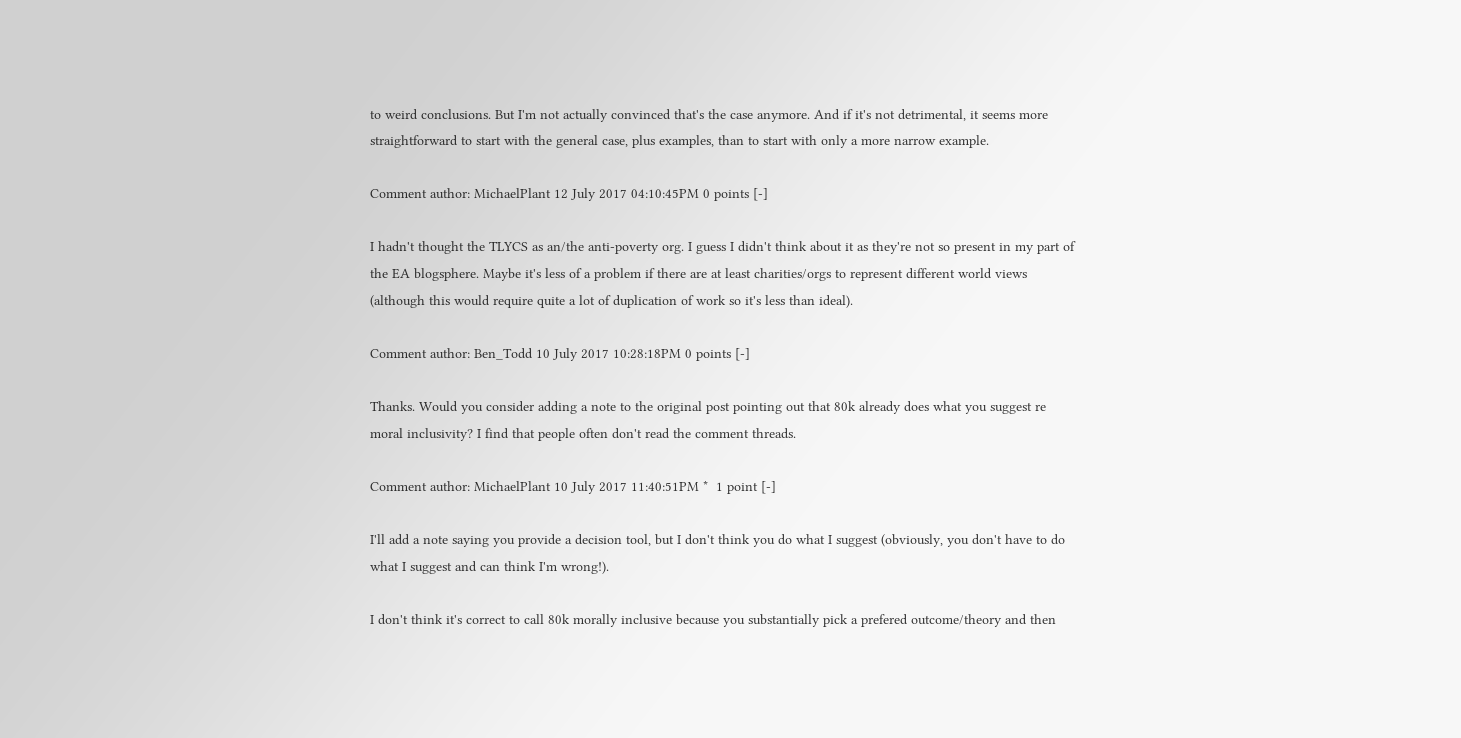to weird conclusions. But I'm not actually convinced that's the case anymore. And if it's not detrimental, it seems more straightforward to start with the general case, plus examples, than to start with only a more narrow example.

Comment author: MichaelPlant 12 July 2017 04:10:45PM 0 points [-]

I hadn't thought the TLYCS as an/the anti-poverty org. I guess I didn't think about it as they're not so present in my part of the EA blogsphere. Maybe it's less of a problem if there are at least charities/orgs to represent different world views (although this would require quite a lot of duplication of work so it's less than ideal).

Comment author: Ben_Todd 10 July 2017 10:28:18PM 0 points [-]

Thanks. Would you consider adding a note to the original post pointing out that 80k already does what you suggest re moral inclusivity? I find that people often don't read the comment threads.

Comment author: MichaelPlant 10 July 2017 11:40:51PM *  1 point [-]

I'll add a note saying you provide a decision tool, but I don't think you do what I suggest (obviously, you don't have to do what I suggest and can think I'm wrong!).

I don't think it's correct to call 80k morally inclusive because you substantially pick a prefered outcome/theory and then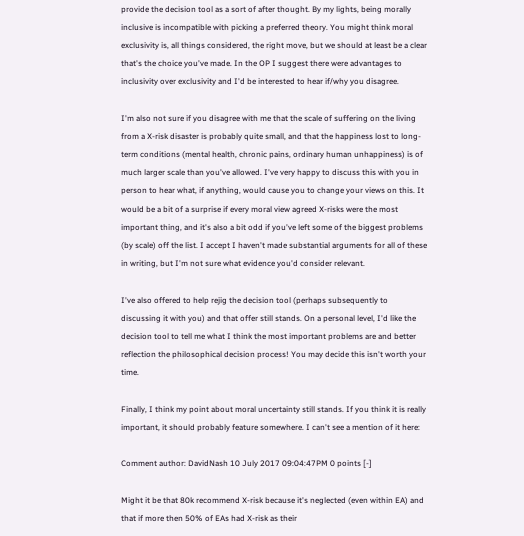provide the decision tool as a sort of after thought. By my lights, being morally inclusive is incompatible with picking a preferred theory. You might think moral exclusivity is, all things considered, the right move, but we should at least be a clear that's the choice you've made. In the OP I suggest there were advantages to inclusivity over exclusivity and I'd be interested to hear if/why you disagree.

I'm also not sure if you disagree with me that the scale of suffering on the living from a X-risk disaster is probably quite small, and that the happiness lost to long-term conditions (mental health, chronic pains, ordinary human unhappiness) is of much larger scale than you've allowed. I've very happy to discuss this with you in person to hear what, if anything, would cause you to change your views on this. It would be a bit of a surprise if every moral view agreed X-risks were the most important thing, and it's also a bit odd if you've left some of the biggest problems (by scale) off the list. I accept I haven't made substantial arguments for all of these in writing, but I'm not sure what evidence you'd consider relevant.

I've also offered to help rejig the decision tool (perhaps subsequently to discussing it with you) and that offer still stands. On a personal level, I'd like the decision tool to tell me what I think the most important problems are and better reflection the philosophical decision process! You may decide this isn't worth your time.

Finally, I think my point about moral uncertainty still stands. If you think it is really important, it should probably feature somewhere. I can't see a mention of it here:

Comment author: DavidNash 10 July 2017 09:04:47PM 0 points [-]

Might it be that 80k recommend X-risk because it's neglected (even within EA) and that if more then 50% of EAs had X-risk as their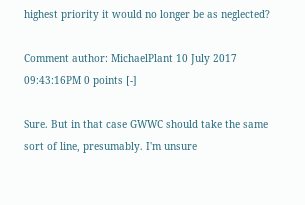highest priority it would no longer be as neglected?

Comment author: MichaelPlant 10 July 2017 09:43:16PM 0 points [-]

Sure. But in that case GWWC should take the same sort of line, presumably. I'm unsure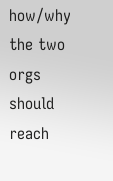how/why the two orgs should reach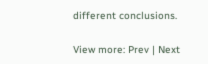different conclusions.

View more: Prev | Next